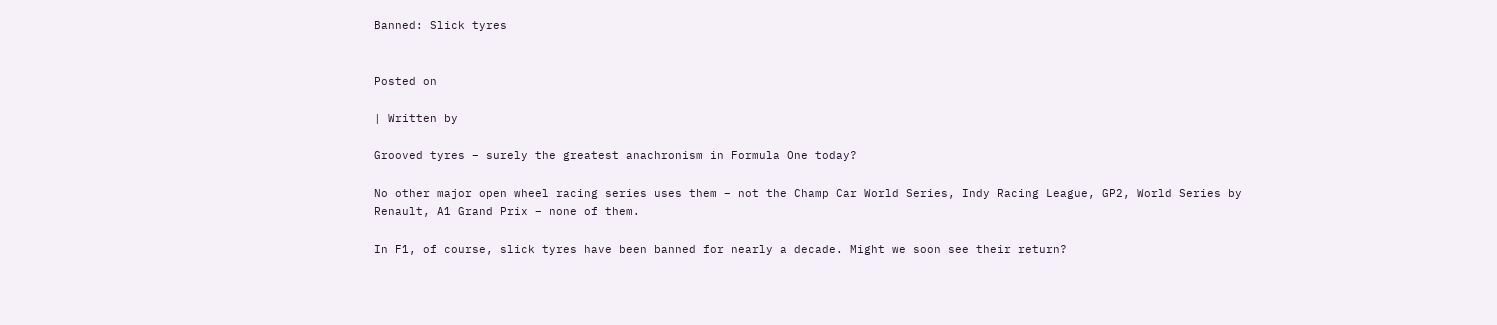Banned: Slick tyres


Posted on

| Written by

Grooved tyres – surely the greatest anachronism in Formula One today?

No other major open wheel racing series uses them – not the Champ Car World Series, Indy Racing League, GP2, World Series by Renault, A1 Grand Prix – none of them.

In F1, of course, slick tyres have been banned for nearly a decade. Might we soon see their return?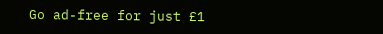Go ad-free for just £1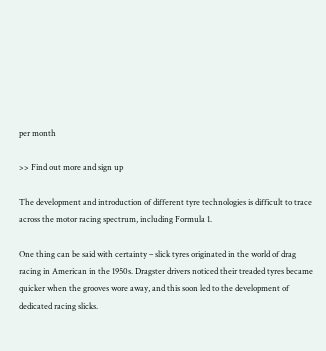per month

>> Find out more and sign up

The development and introduction of different tyre technologies is difficult to trace across the motor racing spectrum, including Formula 1.

One thing can be said with certainty – slick tyres originated in the world of drag racing in American in the 1950s. Dragster drivers noticed their treaded tyres became quicker when the grooves wore away, and this soon led to the development of dedicated racing slicks.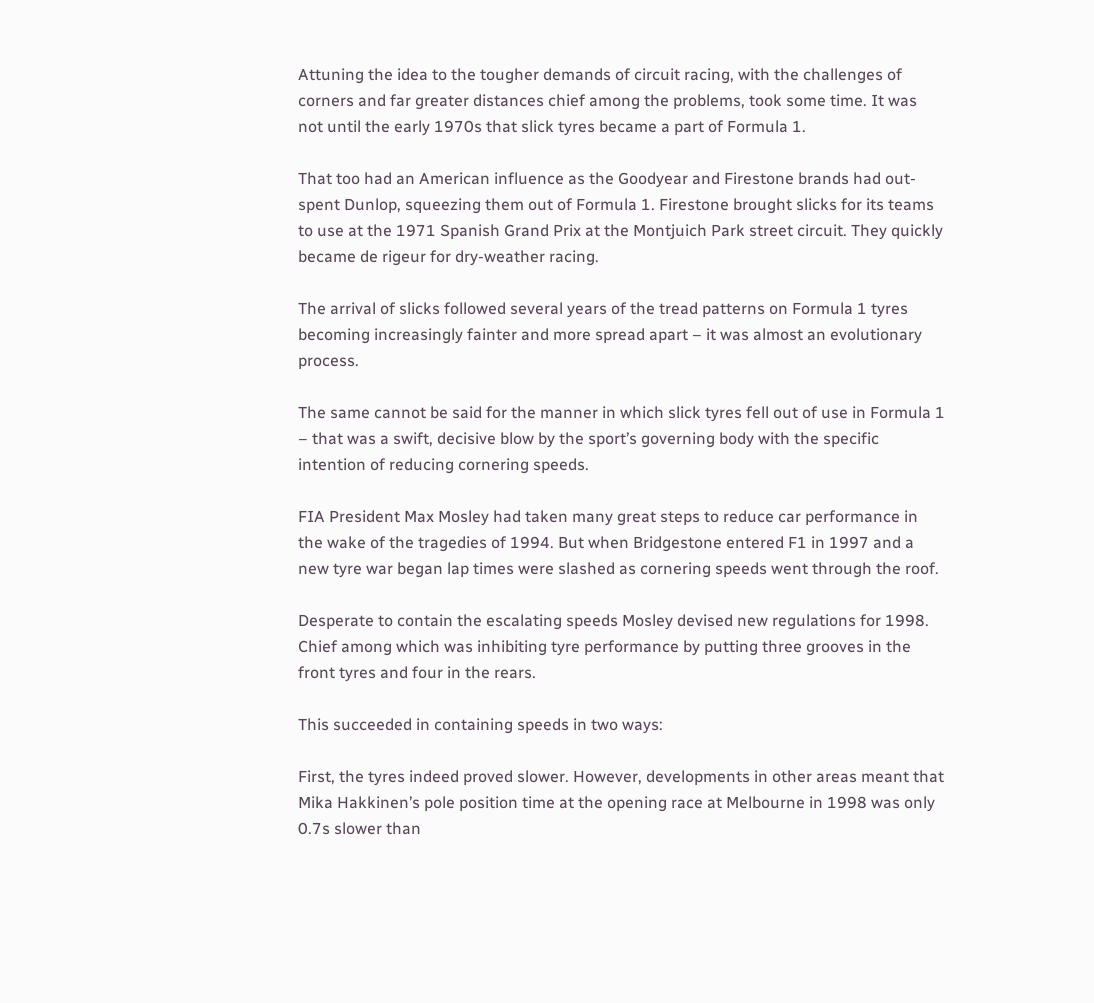Attuning the idea to the tougher demands of circuit racing, with the challenges of corners and far greater distances chief among the problems, took some time. It was not until the early 1970s that slick tyres became a part of Formula 1.

That too had an American influence as the Goodyear and Firestone brands had out-spent Dunlop, squeezing them out of Formula 1. Firestone brought slicks for its teams to use at the 1971 Spanish Grand Prix at the Montjuich Park street circuit. They quickly became de rigeur for dry-weather racing.

The arrival of slicks followed several years of the tread patterns on Formula 1 tyres becoming increasingly fainter and more spread apart – it was almost an evolutionary process.

The same cannot be said for the manner in which slick tyres fell out of use in Formula 1 – that was a swift, decisive blow by the sport’s governing body with the specific intention of reducing cornering speeds.

FIA President Max Mosley had taken many great steps to reduce car performance in the wake of the tragedies of 1994. But when Bridgestone entered F1 in 1997 and a new tyre war began lap times were slashed as cornering speeds went through the roof.

Desperate to contain the escalating speeds Mosley devised new regulations for 1998. Chief among which was inhibiting tyre performance by putting three grooves in the front tyres and four in the rears.

This succeeded in containing speeds in two ways:

First, the tyres indeed proved slower. However, developments in other areas meant that Mika Hakkinen’s pole position time at the opening race at Melbourne in 1998 was only 0.7s slower than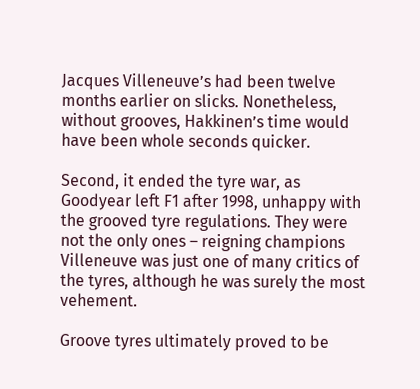Jacques Villeneuve’s had been twelve months earlier on slicks. Nonetheless, without grooves, Hakkinen’s time would have been whole seconds quicker.

Second, it ended the tyre war, as Goodyear left F1 after 1998, unhappy with the grooved tyre regulations. They were not the only ones – reigning champions Villeneuve was just one of many critics of the tyres, although he was surely the most vehement.

Groove tyres ultimately proved to be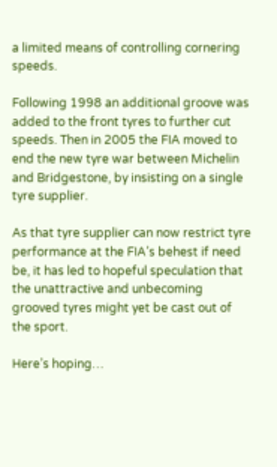a limited means of controlling cornering speeds.

Following 1998 an additional groove was added to the front tyres to further cut speeds. Then in 2005 the FIA moved to end the new tyre war between Michelin and Bridgestone, by insisting on a single tyre supplier.

As that tyre supplier can now restrict tyre performance at the FIA’s behest if need be, it has led to hopeful speculation that the unattractive and unbecoming grooved tyres might yet be cast out of the sport.

Here’s hoping…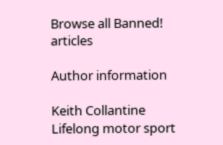Browse all Banned! articles

Author information

Keith Collantine
Lifelong motor sport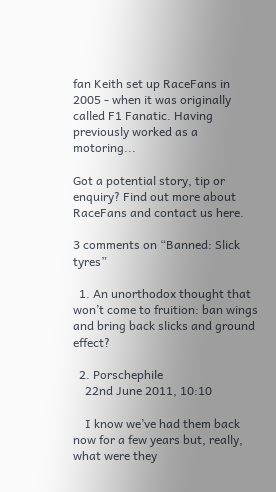fan Keith set up RaceFans in 2005 - when it was originally called F1 Fanatic. Having previously worked as a motoring...

Got a potential story, tip or enquiry? Find out more about RaceFans and contact us here.

3 comments on “Banned: Slick tyres”

  1. An unorthodox thought that won’t come to fruition: ban wings and bring back slicks and ground effect?

  2. Porschephile
    22nd June 2011, 10:10

    I know we’ve had them back now for a few years but, really, what were they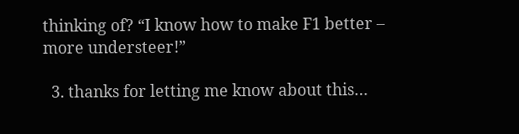thinking of? “I know how to make F1 better – more understeer!”

  3. thanks for letting me know about this…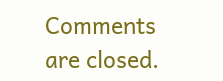Comments are closed.